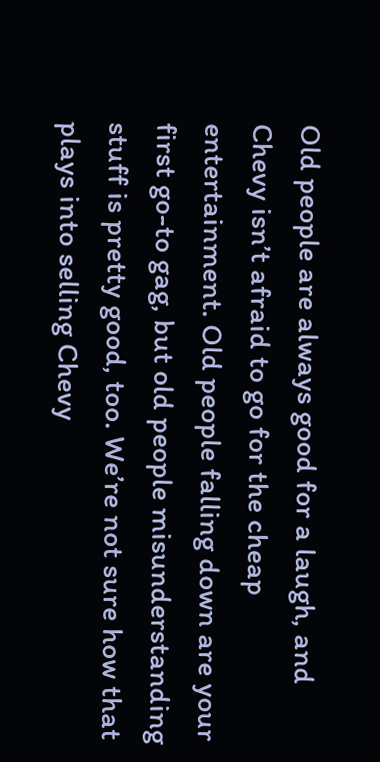Old people are always good for a laugh, and Chevy isn’t afraid to go for the cheap entertainment. Old people falling down are your first go-to gag, but old people misunderstanding stuff is pretty good, too. We’re not sure how that plays into selling Chevy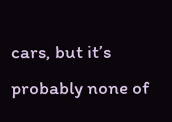cars, but it’s probably none of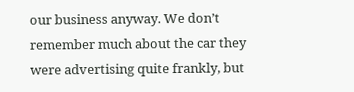our business anyway. We don’t remember much about the car they were advertising quite frankly, but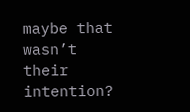maybe that wasn’t their intention?